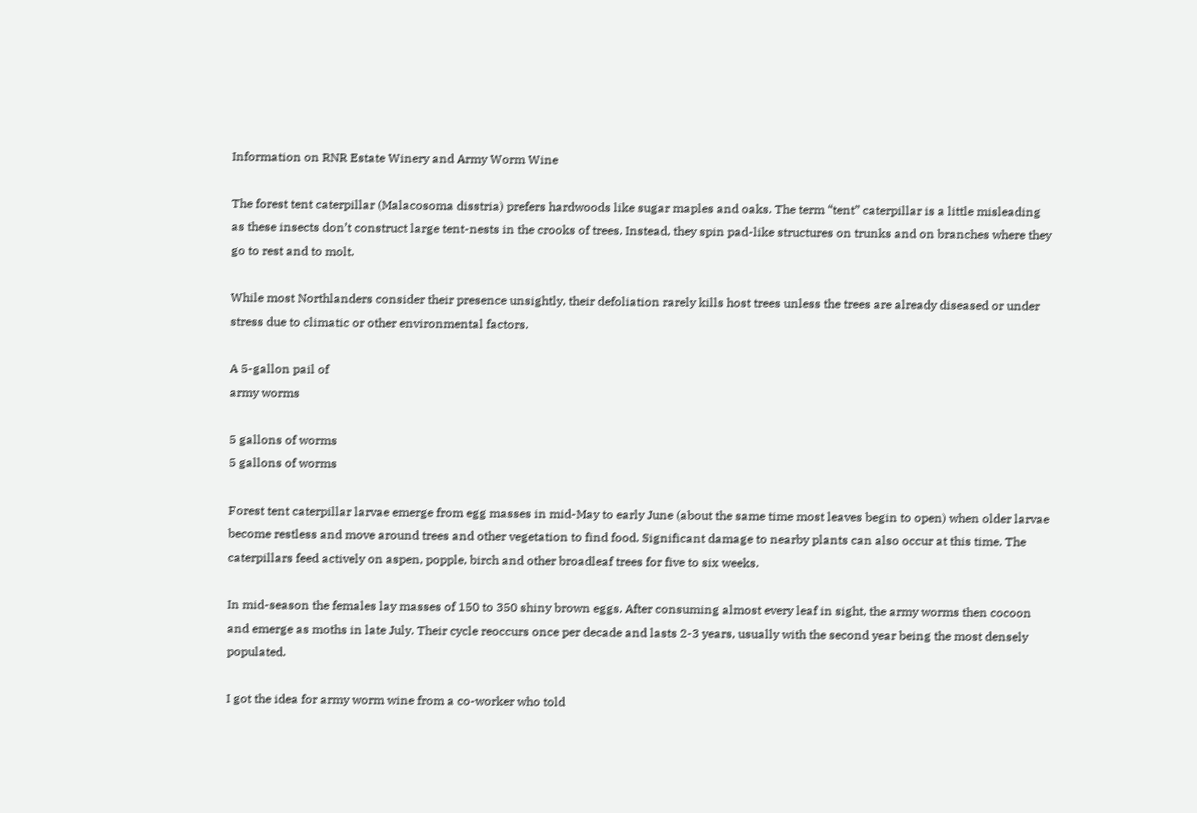Information on RNR Estate Winery and Army Worm Wine

The forest tent caterpillar (Malacosoma disstria) prefers hardwoods like sugar maples and oaks. The term “tent” caterpillar is a little misleading as these insects don’t construct large tent-nests in the crooks of trees. Instead, they spin pad-like structures on trunks and on branches where they go to rest and to molt.

While most Northlanders consider their presence unsightly, their defoliation rarely kills host trees unless the trees are already diseased or under stress due to climatic or other environmental factors.

A 5-gallon pail of
army worms

5 gallons of worms
5 gallons of worms

Forest tent caterpillar larvae emerge from egg masses in mid-May to early June (about the same time most leaves begin to open) when older larvae become restless and move around trees and other vegetation to find food. Significant damage to nearby plants can also occur at this time. The caterpillars feed actively on aspen, popple, birch and other broadleaf trees for five to six weeks.

In mid-season the females lay masses of 150 to 350 shiny brown eggs. After consuming almost every leaf in sight, the army worms then cocoon and emerge as moths in late July. Their cycle reoccurs once per decade and lasts 2-3 years, usually with the second year being the most densely populated.

I got the idea for army worm wine from a co-worker who told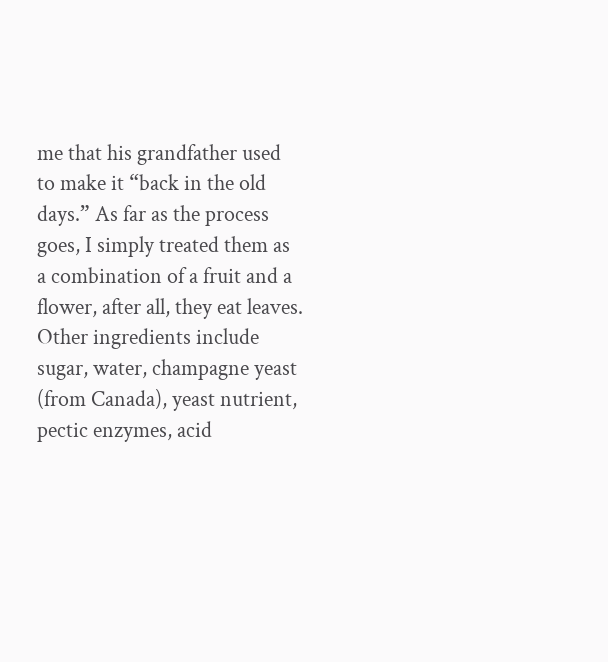me that his grandfather used to make it “back in the old days.” As far as the process goes, I simply treated them as a combination of a fruit and a flower, after all, they eat leaves. Other ingredients include sugar, water, champagne yeast (from Canada), yeast nutrient, pectic enzymes, acid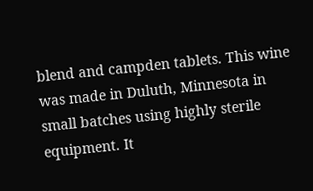blend and campden tablets. This wine was made in Duluth, Minnesota in small batches using highly sterile equipment. It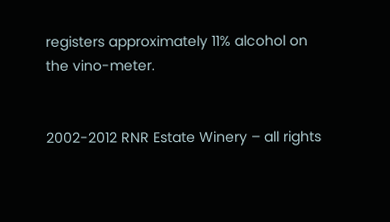registers approximately 11% alcohol on the vino-meter.


2002-2012 RNR Estate Winery – all rights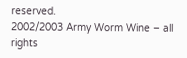reserved.
2002/2003 Army Worm Wine – all rights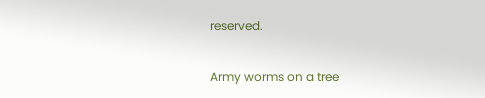reserved.

Army worms on a tree